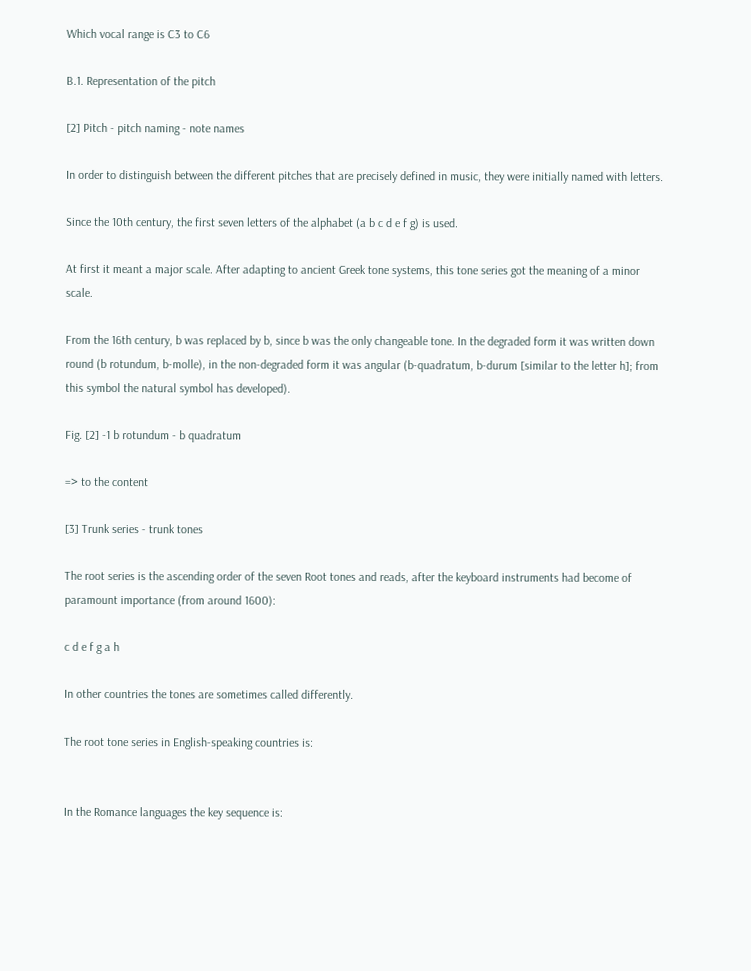Which vocal range is C3 to C6

B.1. Representation of the pitch

[2] Pitch - pitch naming - note names

In order to distinguish between the different pitches that are precisely defined in music, they were initially named with letters.

Since the 10th century, the first seven letters of the alphabet (a b c d e f g) is used.

At first it meant a major scale. After adapting to ancient Greek tone systems, this tone series got the meaning of a minor scale.

From the 16th century, b was replaced by b, since b was the only changeable tone. In the degraded form it was written down round (b rotundum, b-molle), in the non-degraded form it was angular (b-quadratum, b-durum [similar to the letter h]; from this symbol the natural symbol has developed).

Fig. [2] -1 b rotundum - b quadratum

=> to the content

[3] Trunk series - trunk tones

The root series is the ascending order of the seven Root tones and reads, after the keyboard instruments had become of paramount importance (from around 1600):

c d e f g a h

In other countries the tones are sometimes called differently.

The root tone series in English-speaking countries is:


In the Romance languages the key sequence is: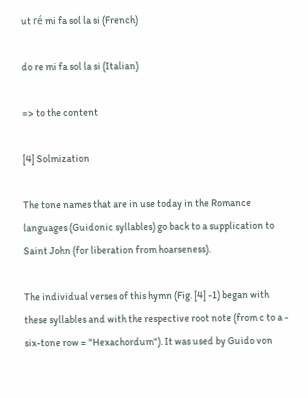ut ré mi fa sol la si (French)

do re mi fa sol la si (Italian)

=> to the content

[4] Solmization

The tone names that are in use today in the Romance languages (Guidonic syllables) go back to a supplication to Saint John (for liberation from hoarseness).

The individual verses of this hymn (Fig. [4] -1) began with these syllables and with the respective root note (from c to a - six-tone row = "Hexachordum"). It was used by Guido von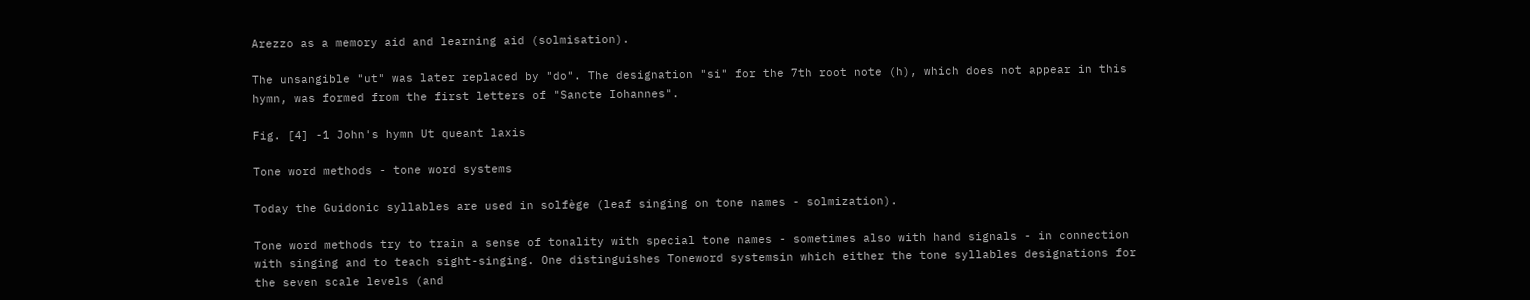Arezzo as a memory aid and learning aid (solmisation).

The unsangible "ut" was later replaced by "do". The designation "si" for the 7th root note (h), which does not appear in this hymn, was formed from the first letters of "Sancte Iohannes".

Fig. [4] -1 John's hymn Ut queant laxis

Tone word methods - tone word systems

Today the Guidonic syllables are used in solfège (leaf singing on tone names - solmization).

Tone word methods try to train a sense of tonality with special tone names - sometimes also with hand signals - in connection with singing and to teach sight-singing. One distinguishes Toneword systemsin which either the tone syllables designations for the seven scale levels (and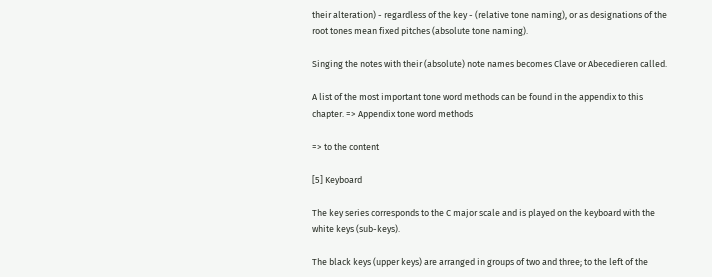their alteration) - regardless of the key - (relative tone naming), or as designations of the root tones mean fixed pitches (absolute tone naming).

Singing the notes with their (absolute) note names becomes Clave or Abecedieren called.

A list of the most important tone word methods can be found in the appendix to this chapter. => Appendix tone word methods

=> to the content

[5] Keyboard

The key series corresponds to the C major scale and is played on the keyboard with the white keys (sub-keys).

The black keys (upper keys) are arranged in groups of two and three; to the left of the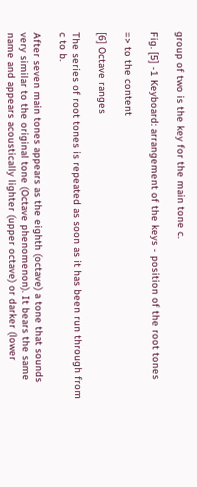group of two is the key for the main tone c.

Fig. [5] -1 Keyboard: arrangement of the keys - position of the root tones

=> to the content

[6] Octave ranges

The series of root tones is repeated as soon as it has been run through from c to b.

After seven main tones appears as the eighth (octave) a tone that sounds very similar to the original tone (Octave phenomenon). It bears the same name and appears acoustically lighter (upper octave) or darker (lower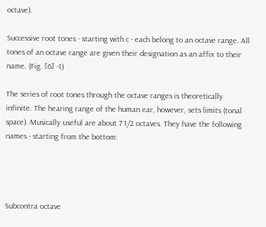octave).

Successive root tones - starting with c - each belong to an octave range. All tones of an octave range are given their designation as an affix to their name. (Fig. [6] -1)

The series of root tones through the octave ranges is theoretically infinite. The hearing range of the human ear, however, sets limits (tonal space). Musically useful are about 7 1/2 octaves. They have the following names - starting from the bottom:




Subcontra octave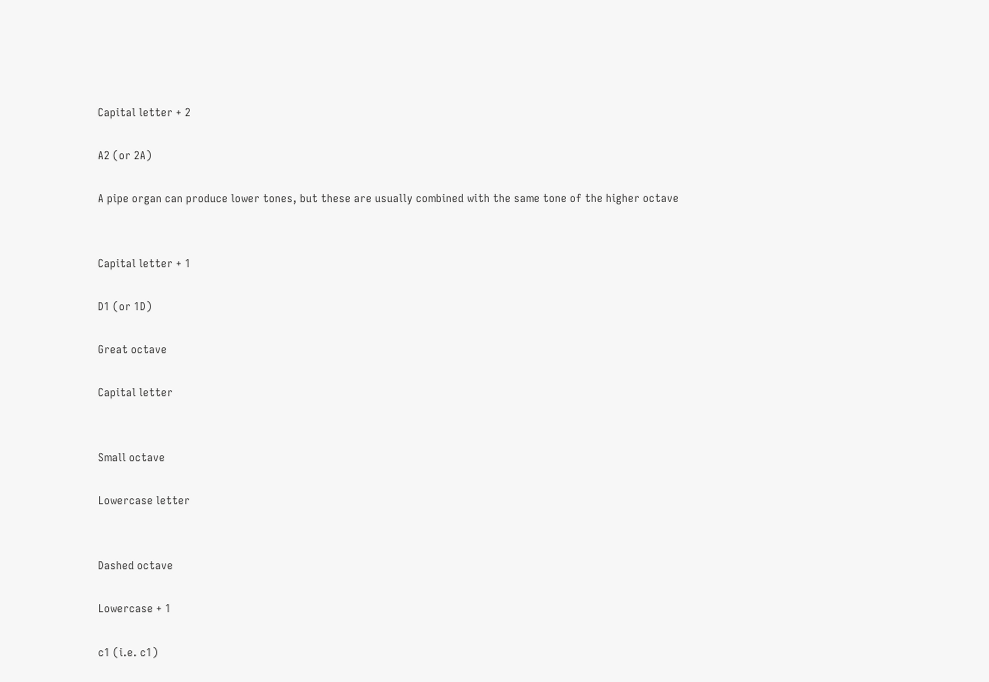Capital letter + 2

A2 (or 2A)

A pipe organ can produce lower tones, but these are usually combined with the same tone of the higher octave


Capital letter + 1

D1 (or 1D)

Great octave

Capital letter


Small octave

Lowercase letter


Dashed octave

Lowercase + 1

c1 (i.e. c1)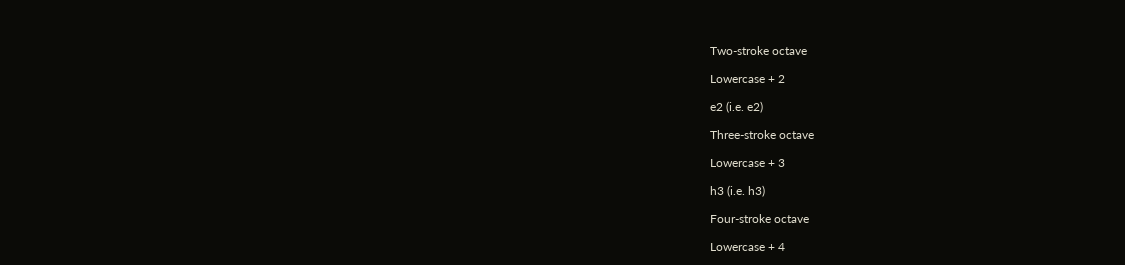Two-stroke octave

Lowercase + 2

e2 (i.e. e2)

Three-stroke octave

Lowercase + 3

h3 (i.e. h3)

Four-stroke octave

Lowercase + 4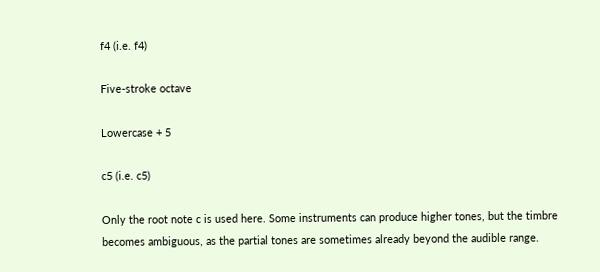f4 (i.e. f4)

Five-stroke octave

Lowercase + 5

c5 (i.e. c5)

Only the root note c is used here. Some instruments can produce higher tones, but the timbre becomes ambiguous, as the partial tones are sometimes already beyond the audible range.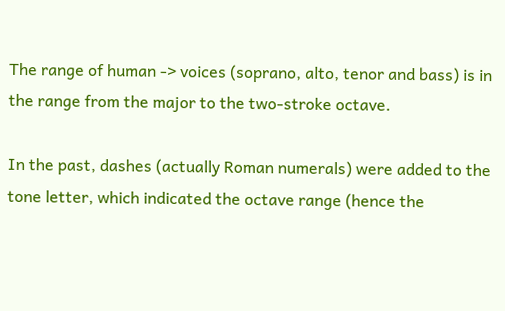The range of human -> voices (soprano, alto, tenor and bass) is in the range from the major to the two-stroke octave.

In the past, dashes (actually Roman numerals) were added to the tone letter, which indicated the octave range (hence the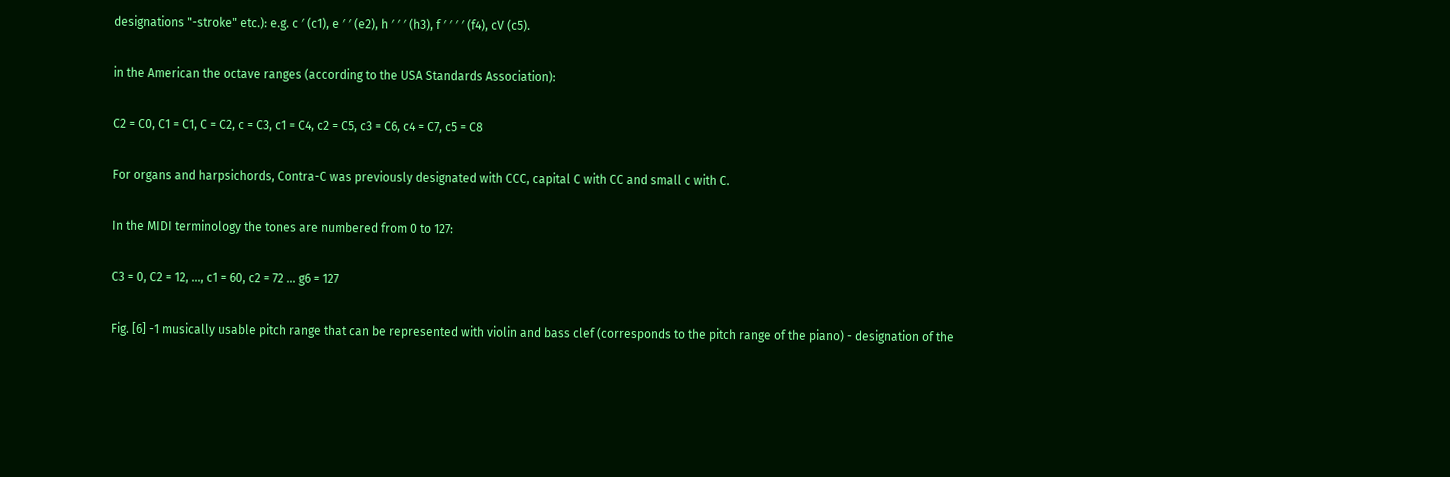designations "-stroke" etc.): e.g. c ′ (c1), e ′ ′ (e2), h ′ ′ ′ (h3), f ′ ′ ′ ′ (f4), cV (c5).

in the American the octave ranges (according to the USA Standards Association):

C2 = C0, C1 = C1, C = C2, c = C3, c1 = C4, c2 = C5, c3 = C6, c4 = C7, c5 = C8

For organs and harpsichords, Contra-C was previously designated with CCC, capital C with CC and small c with C.

In the MIDI terminology the tones are numbered from 0 to 127:

C3 = 0, C2 = 12, ..., c1 = 60, c2 = 72 ... g6 = 127

Fig. [6] -1 musically usable pitch range that can be represented with violin and bass clef (corresponds to the pitch range of the piano) - designation of the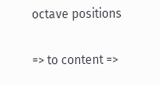octave positions

=> to content =>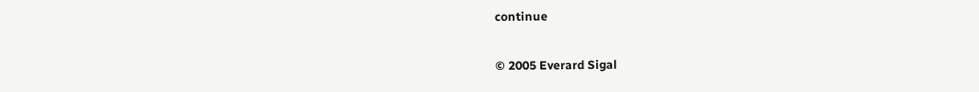continue

© 2005 Everard Sigal